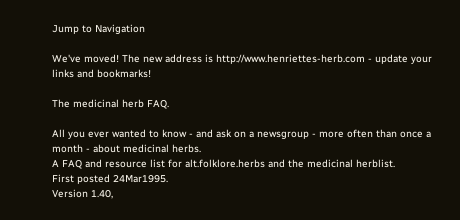Jump to Navigation

We've moved! The new address is http://www.henriettes-herb.com - update your links and bookmarks!

The medicinal herb FAQ.

All you ever wanted to know - and ask on a newsgroup - more often than once a month - about medicinal herbs.
A FAQ and resource list for alt.folklore.herbs and the medicinal herblist.
First posted 24Mar1995.
Version 1.40,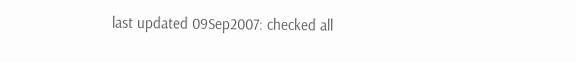last updated 09Sep2007: checked all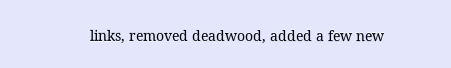links, removed deadwood, added a few new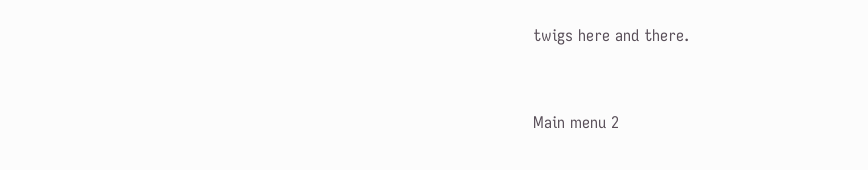twigs here and there.


Main menu 2